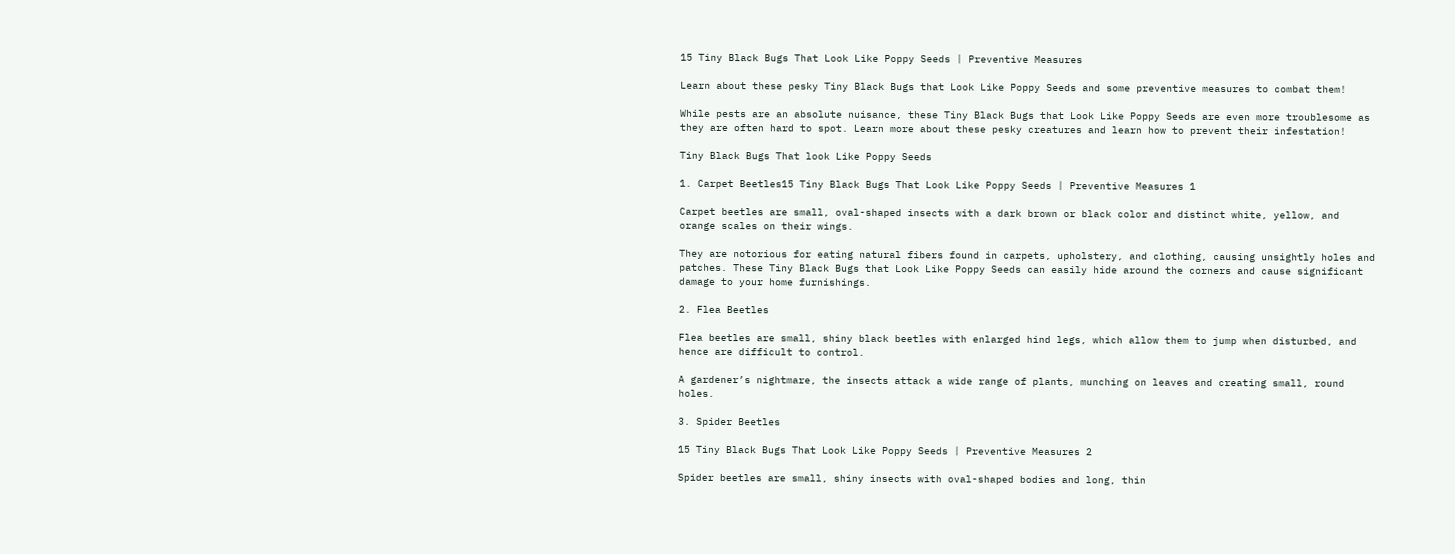15 Tiny Black Bugs That Look Like Poppy Seeds | Preventive Measures

Learn about these pesky Tiny Black Bugs that Look Like Poppy Seeds and some preventive measures to combat them!

While pests are an absolute nuisance, these Tiny Black Bugs that Look Like Poppy Seeds are even more troublesome as they are often hard to spot. Learn more about these pesky creatures and learn how to prevent their infestation!

Tiny Black Bugs That look Like Poppy Seeds

1. Carpet Beetles15 Tiny Black Bugs That Look Like Poppy Seeds | Preventive Measures 1

Carpet beetles are small, oval-shaped insects with a dark brown or black color and distinct white, yellow, and orange scales on their wings.

They are notorious for eating natural fibers found in carpets, upholstery, and clothing, causing unsightly holes and patches. These Tiny Black Bugs that Look Like Poppy Seeds can easily hide around the corners and cause significant damage to your home furnishings.

2. Flea Beetles

Flea beetles are small, shiny black beetles with enlarged hind legs, which allow them to jump when disturbed, and hence are difficult to control.

A gardener’s nightmare, the insects attack a wide range of plants, munching on leaves and creating small, round holes.

3. Spider Beetles

15 Tiny Black Bugs That Look Like Poppy Seeds | Preventive Measures 2

Spider beetles are small, shiny insects with oval-shaped bodies and long, thin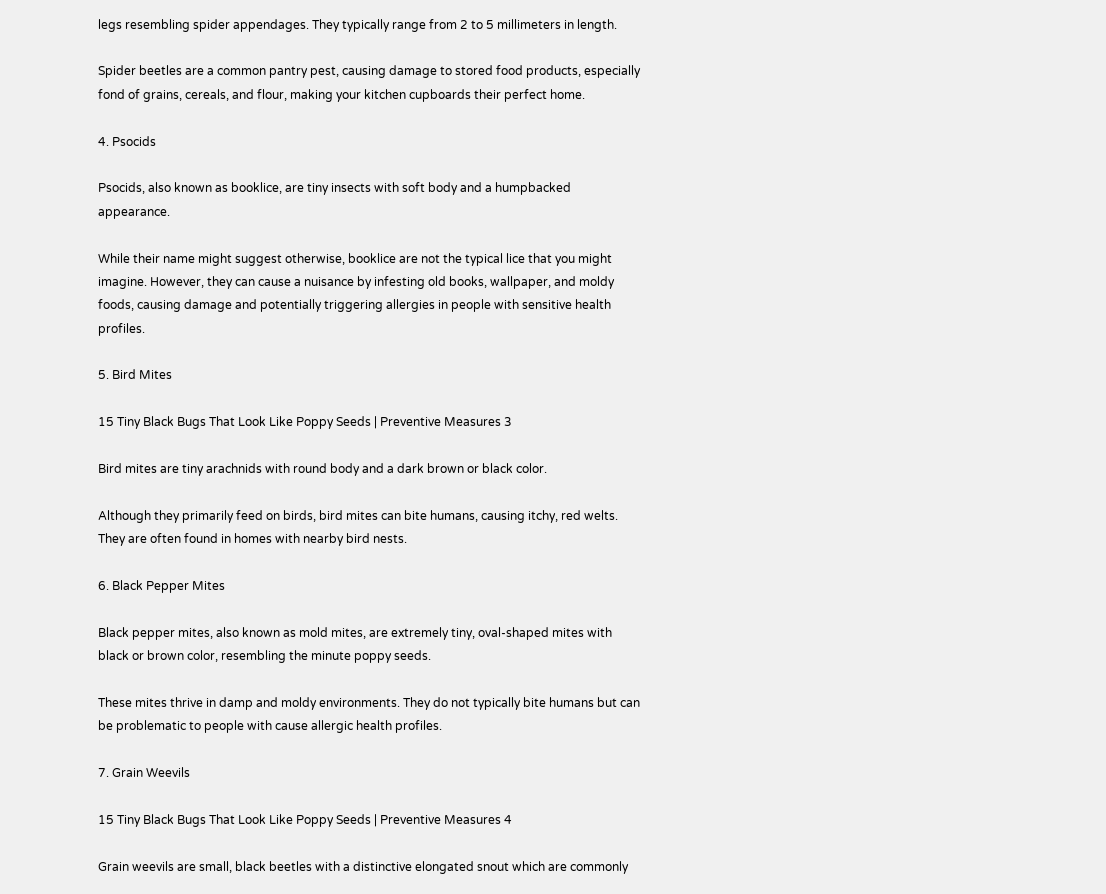legs resembling spider appendages. They typically range from 2 to 5 millimeters in length.

Spider beetles are a common pantry pest, causing damage to stored food products, especially fond of grains, cereals, and flour, making your kitchen cupboards their perfect home.

4. Psocids

Psocids, also known as booklice, are tiny insects with soft body and a humpbacked appearance.

While their name might suggest otherwise, booklice are not the typical lice that you might imagine. However, they can cause a nuisance by infesting old books, wallpaper, and moldy foods, causing damage and potentially triggering allergies in people with sensitive health profiles.

5. Bird Mites

15 Tiny Black Bugs That Look Like Poppy Seeds | Preventive Measures 3

Bird mites are tiny arachnids with round body and a dark brown or black color.

Although they primarily feed on birds, bird mites can bite humans, causing itchy, red welts. They are often found in homes with nearby bird nests.

6. Black Pepper Mites

Black pepper mites, also known as mold mites, are extremely tiny, oval-shaped mites with black or brown color, resembling the minute poppy seeds.

These mites thrive in damp and moldy environments. They do not typically bite humans but can be problematic to people with cause allergic health profiles.

7. Grain Weevils

15 Tiny Black Bugs That Look Like Poppy Seeds | Preventive Measures 4

Grain weevils are small, black beetles with a distinctive elongated snout which are commonly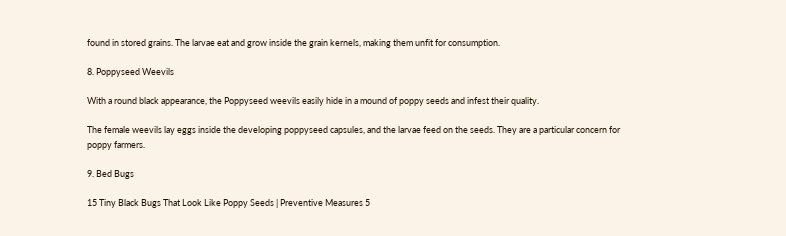found in stored grains. The larvae eat and grow inside the grain kernels, making them unfit for consumption.

8. Poppyseed Weevils

With a round black appearance, the Poppyseed weevils easily hide in a mound of poppy seeds and infest their quality.

The female weevils lay eggs inside the developing poppyseed capsules, and the larvae feed on the seeds. They are a particular concern for poppy farmers.

9. Bed Bugs

15 Tiny Black Bugs That Look Like Poppy Seeds | Preventive Measures 5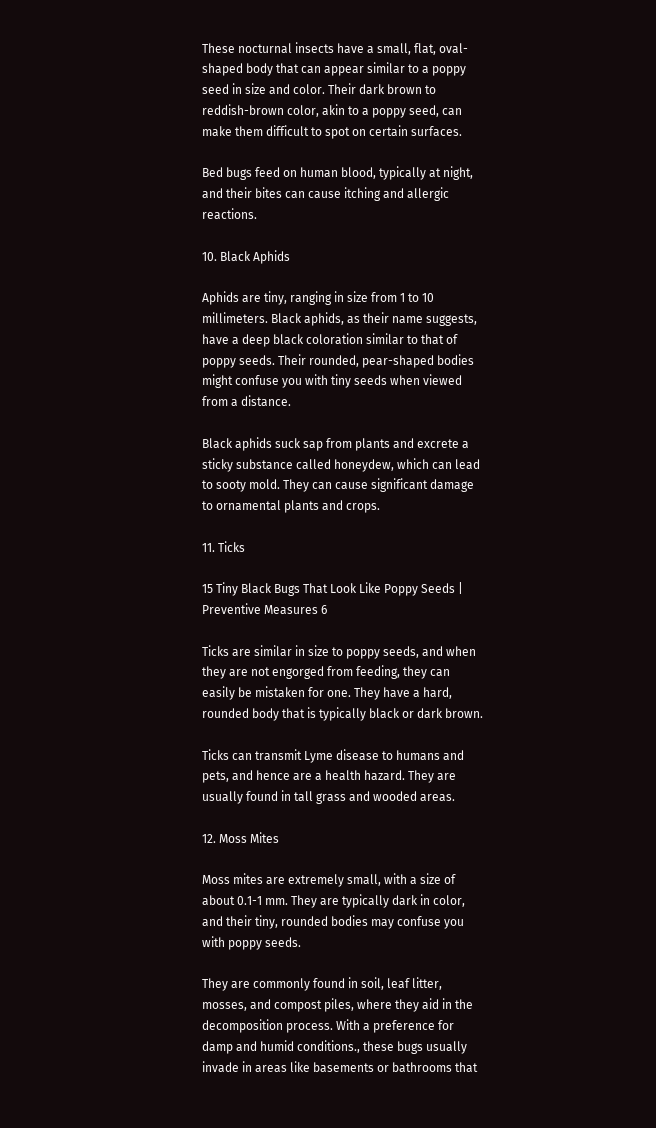These nocturnal insects have a small, flat, oval-shaped body that can appear similar to a poppy seed in size and color. Their dark brown to reddish-brown color, akin to a poppy seed, can make them difficult to spot on certain surfaces.

Bed bugs feed on human blood, typically at night, and their bites can cause itching and allergic reactions.

10. Black Aphids

Aphids are tiny, ranging in size from 1 to 10 millimeters. Black aphids, as their name suggests, have a deep black coloration similar to that of poppy seeds. Their rounded, pear-shaped bodies might confuse you with tiny seeds when viewed from a distance.

Black aphids suck sap from plants and excrete a sticky substance called honeydew, which can lead to sooty mold. They can cause significant damage to ornamental plants and crops.

11. Ticks

15 Tiny Black Bugs That Look Like Poppy Seeds | Preventive Measures 6

Ticks are similar in size to poppy seeds, and when they are not engorged from feeding, they can easily be mistaken for one. They have a hard, rounded body that is typically black or dark brown.

Ticks can transmit Lyme disease to humans and pets, and hence are a health hazard. They are usually found in tall grass and wooded areas.

12. Moss Mites

Moss mites are extremely small, with a size of about 0.1-1 mm. They are typically dark in color, and their tiny, rounded bodies may confuse you with poppy seeds.

They are commonly found in soil, leaf litter, mosses, and compost piles, where they aid in the decomposition process. With a preference for damp and humid conditions., these bugs usually invade in areas like basements or bathrooms that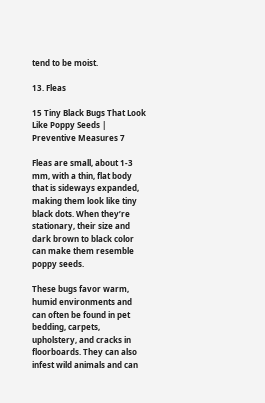tend to be moist.

13. Fleas

15 Tiny Black Bugs That Look Like Poppy Seeds | Preventive Measures 7

Fleas are small, about 1-3 mm, with a thin, flat body that is sideways expanded, making them look like tiny black dots. When they’re stationary, their size and dark brown to black color can make them resemble poppy seeds.

These bugs favor warm, humid environments and can often be found in pet bedding, carpets, upholstery, and cracks in floorboards. They can also infest wild animals and can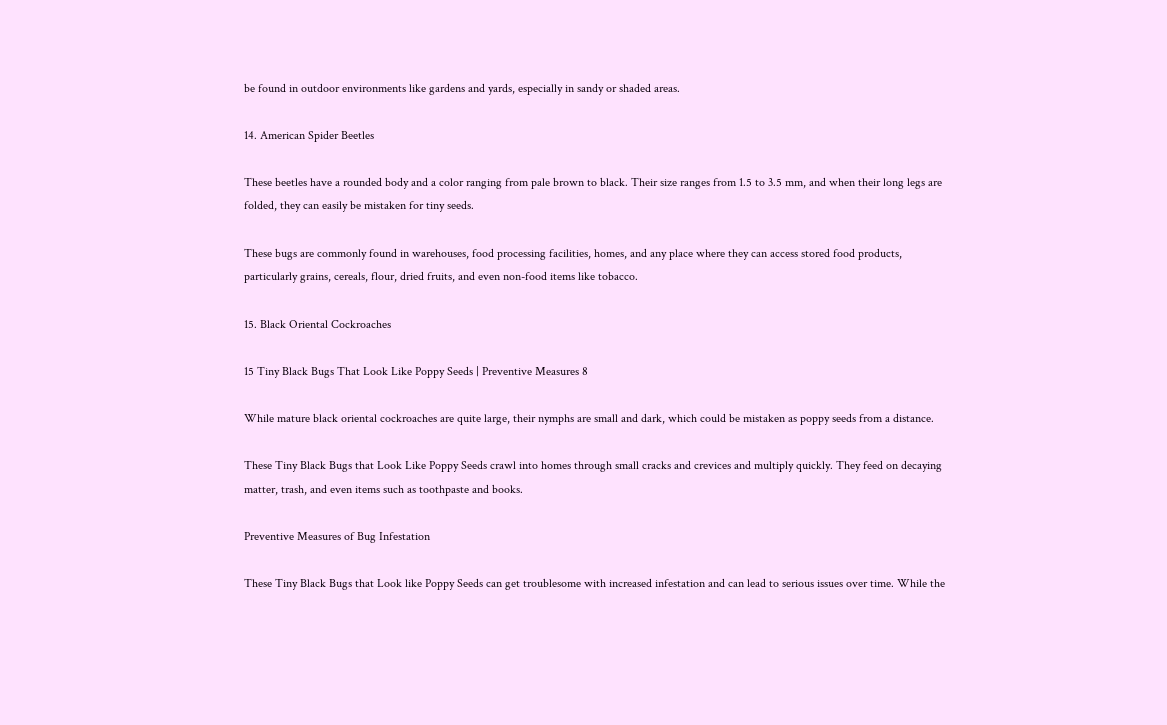be found in outdoor environments like gardens and yards, especially in sandy or shaded areas.

14. American Spider Beetles

These beetles have a rounded body and a color ranging from pale brown to black. Their size ranges from 1.5 to 3.5 mm, and when their long legs are folded, they can easily be mistaken for tiny seeds.

These bugs are commonly found in warehouses, food processing facilities, homes, and any place where they can access stored food products, particularly grains, cereals, flour, dried fruits, and even non-food items like tobacco.

15. Black Oriental Cockroaches

15 Tiny Black Bugs That Look Like Poppy Seeds | Preventive Measures 8

While mature black oriental cockroaches are quite large, their nymphs are small and dark, which could be mistaken as poppy seeds from a distance.

These Tiny Black Bugs that Look Like Poppy Seeds crawl into homes through small cracks and crevices and multiply quickly. They feed on decaying matter, trash, and even items such as toothpaste and books.

Preventive Measures of Bug Infestation

These Tiny Black Bugs that Look like Poppy Seeds can get troublesome with increased infestation and can lead to serious issues over time. While the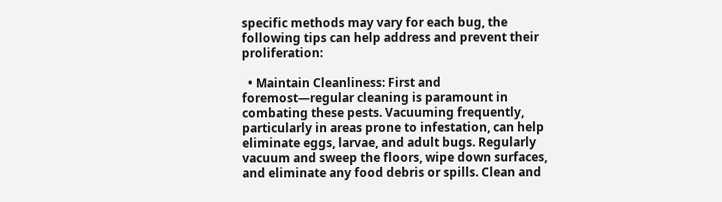specific methods may vary for each bug, the following tips can help address and prevent their proliferation:

  • Maintain Cleanliness: First and foremost—regular cleaning is paramount in combating these pests. Vacuuming frequently, particularly in areas prone to infestation, can help eliminate eggs, larvae, and adult bugs. Regularly vacuum and sweep the floors, wipe down surfaces, and eliminate any food debris or spills. Clean and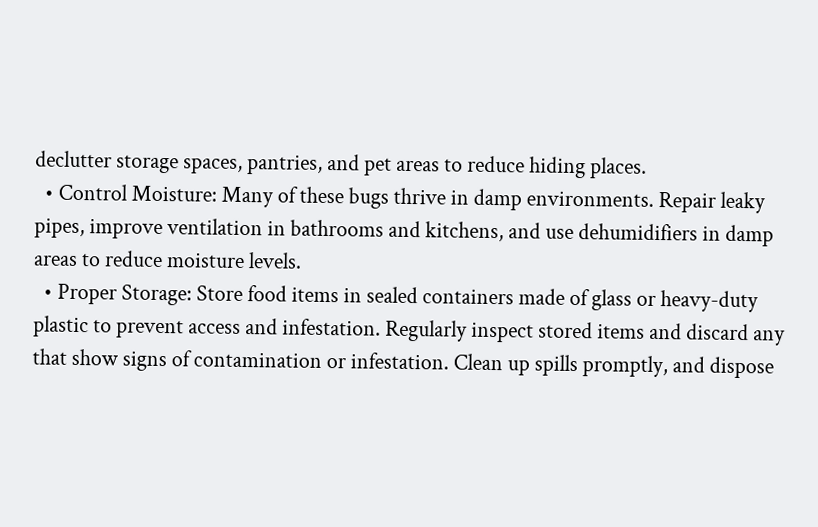declutter storage spaces, pantries, and pet areas to reduce hiding places.
  • Control Moisture: Many of these bugs thrive in damp environments. Repair leaky pipes, improve ventilation in bathrooms and kitchens, and use dehumidifiers in damp areas to reduce moisture levels.
  • Proper Storage: Store food items in sealed containers made of glass or heavy-duty plastic to prevent access and infestation. Regularly inspect stored items and discard any that show signs of contamination or infestation. Clean up spills promptly, and dispose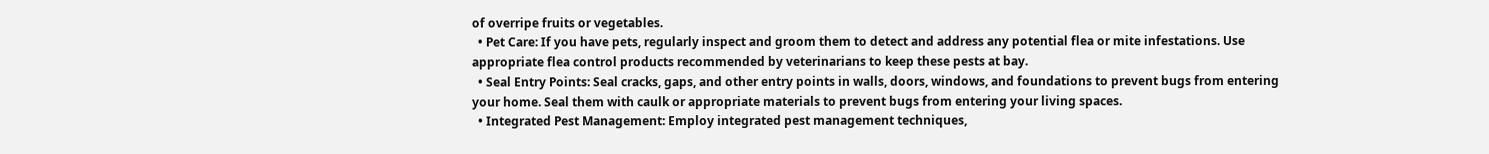of overripe fruits or vegetables.
  • Pet Care: If you have pets, regularly inspect and groom them to detect and address any potential flea or mite infestations. Use appropriate flea control products recommended by veterinarians to keep these pests at bay.
  • Seal Entry Points: Seal cracks, gaps, and other entry points in walls, doors, windows, and foundations to prevent bugs from entering your home. Seal them with caulk or appropriate materials to prevent bugs from entering your living spaces.
  • Integrated Pest Management: Employ integrated pest management techniques,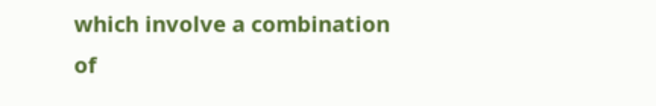which involve a combination of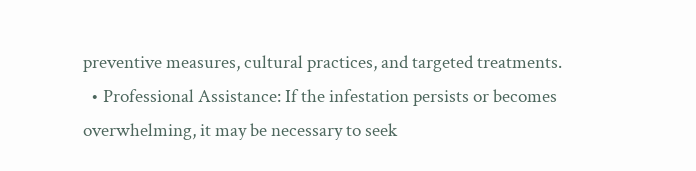preventive measures, cultural practices, and targeted treatments.
  • Professional Assistance: If the infestation persists or becomes overwhelming, it may be necessary to seek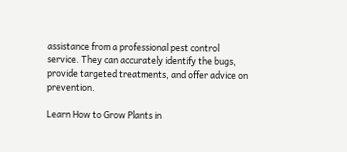assistance from a professional pest control service. They can accurately identify the bugs, provide targeted treatments, and offer advice on prevention.

Learn How to Grow Plants in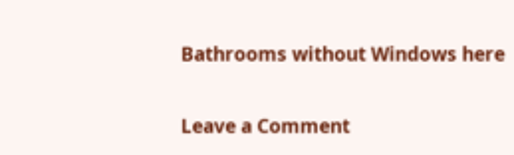Bathrooms without Windows here

Leave a Comment